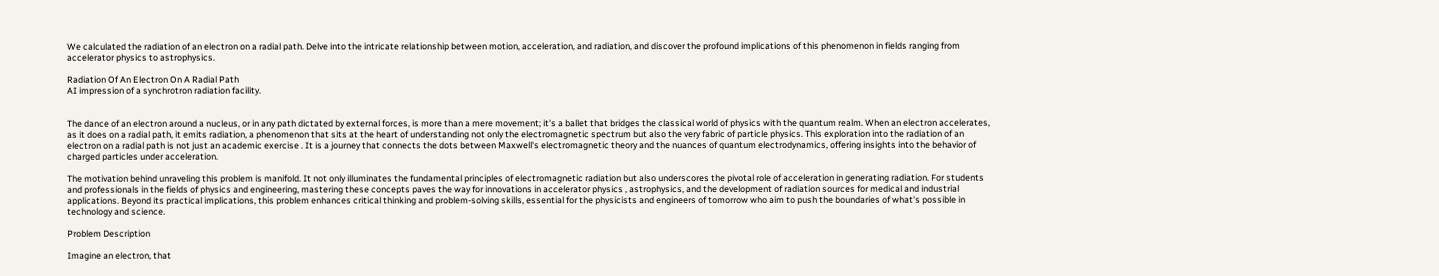We calculated the radiation of an electron on a radial path. Delve into the intricate relationship between motion, acceleration, and radiation, and discover the profound implications of this phenomenon in fields ranging from accelerator physics to astrophysics.

Radiation Of An Electron On A Radial Path
AI impression of a synchrotron radiation facility.


The dance of an electron around a nucleus, or in any path dictated by external forces, is more than a mere movement; it's a ballet that bridges the classical world of physics with the quantum realm. When an electron accelerates, as it does on a radial path, it emits radiation, a phenomenon that sits at the heart of understanding not only the electromagnetic spectrum but also the very fabric of particle physics. This exploration into the radiation of an electron on a radial path is not just an academic exercise . It is a journey that connects the dots between Maxwell's electromagnetic theory and the nuances of quantum electrodynamics, offering insights into the behavior of charged particles under acceleration.

The motivation behind unraveling this problem is manifold. It not only illuminates the fundamental principles of electromagnetic radiation but also underscores the pivotal role of acceleration in generating radiation. For students and professionals in the fields of physics and engineering, mastering these concepts paves the way for innovations in accelerator physics , astrophysics, and the development of radiation sources for medical and industrial applications. Beyond its practical implications, this problem enhances critical thinking and problem-solving skills, essential for the physicists and engineers of tomorrow who aim to push the boundaries of what's possible in technology and science.

Problem Description

Imagine an electron, that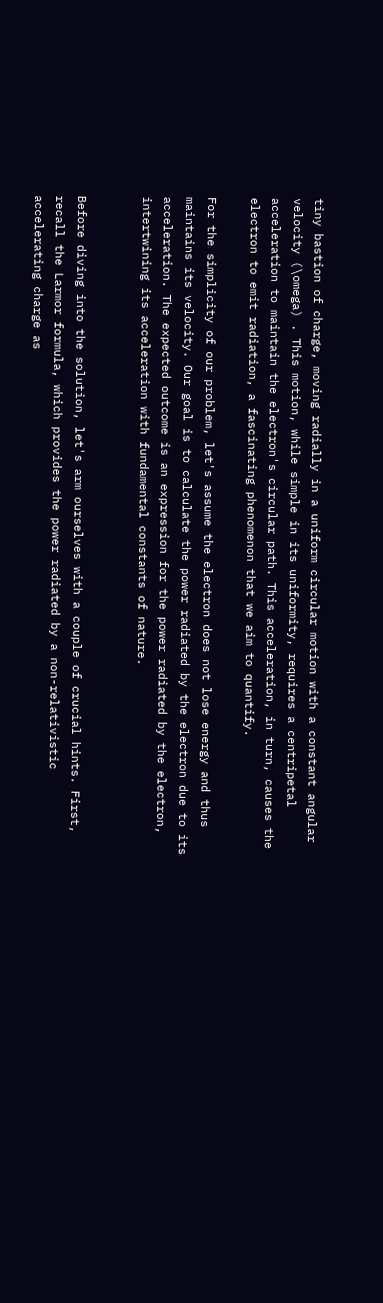tiny bastion of charge, moving radially in a uniform circular motion with a constant angular velocity (\omega) . This motion, while simple in its uniformity, requires a centripetal acceleration to maintain the electron's circular path. This acceleration, in turn, causes the electron to emit radiation, a fascinating phenomenon that we aim to quantify.

For the simplicity of our problem, let's assume the electron does not lose energy and thus maintains its velocity. Our goal is to calculate the power radiated by the electron due to its acceleration. The expected outcome is an expression for the power radiated by the electron, intertwining its acceleration with fundamental constants of nature.


Before diving into the solution, let's arm ourselves with a couple of crucial hints. First, recall the Larmor formula, which provides the power radiated by a non-relativistic accelerating charge as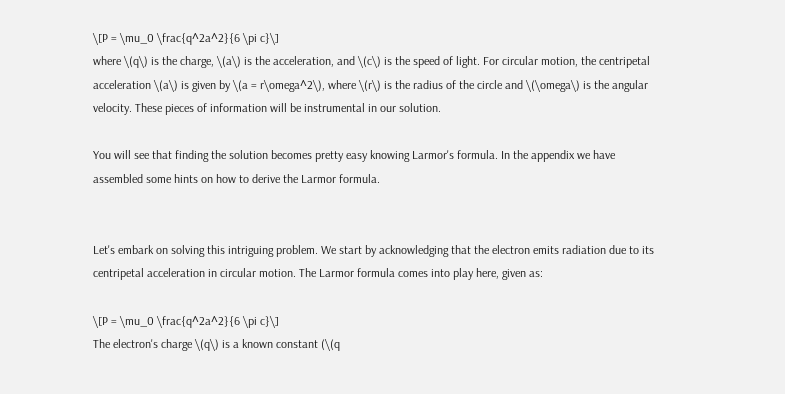\[P = \mu_0 \frac{q^2a^2}{6 \pi c}\]
where \(q\) is the charge, \(a\) is the acceleration, and \(c\) is the speed of light. For circular motion, the centripetal acceleration \(a\) is given by \(a = r\omega^2\), where \(r\) is the radius of the circle and \(\omega\) is the angular velocity. These pieces of information will be instrumental in our solution.

You will see that finding the solution becomes pretty easy knowing Larmor's formula. In the appendix we have assembled some hints on how to derive the Larmor formula.


Let's embark on solving this intriguing problem. We start by acknowledging that the electron emits radiation due to its centripetal acceleration in circular motion. The Larmor formula comes into play here, given as:

\[P = \mu_0 \frac{q^2a^2}{6 \pi c}\]
The electron's charge \(q\) is a known constant (\(q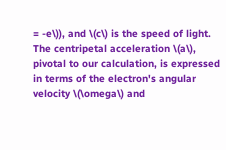= -e\)), and \(c\) is the speed of light. The centripetal acceleration \(a\), pivotal to our calculation, is expressed in terms of the electron's angular velocity \(\omega\) and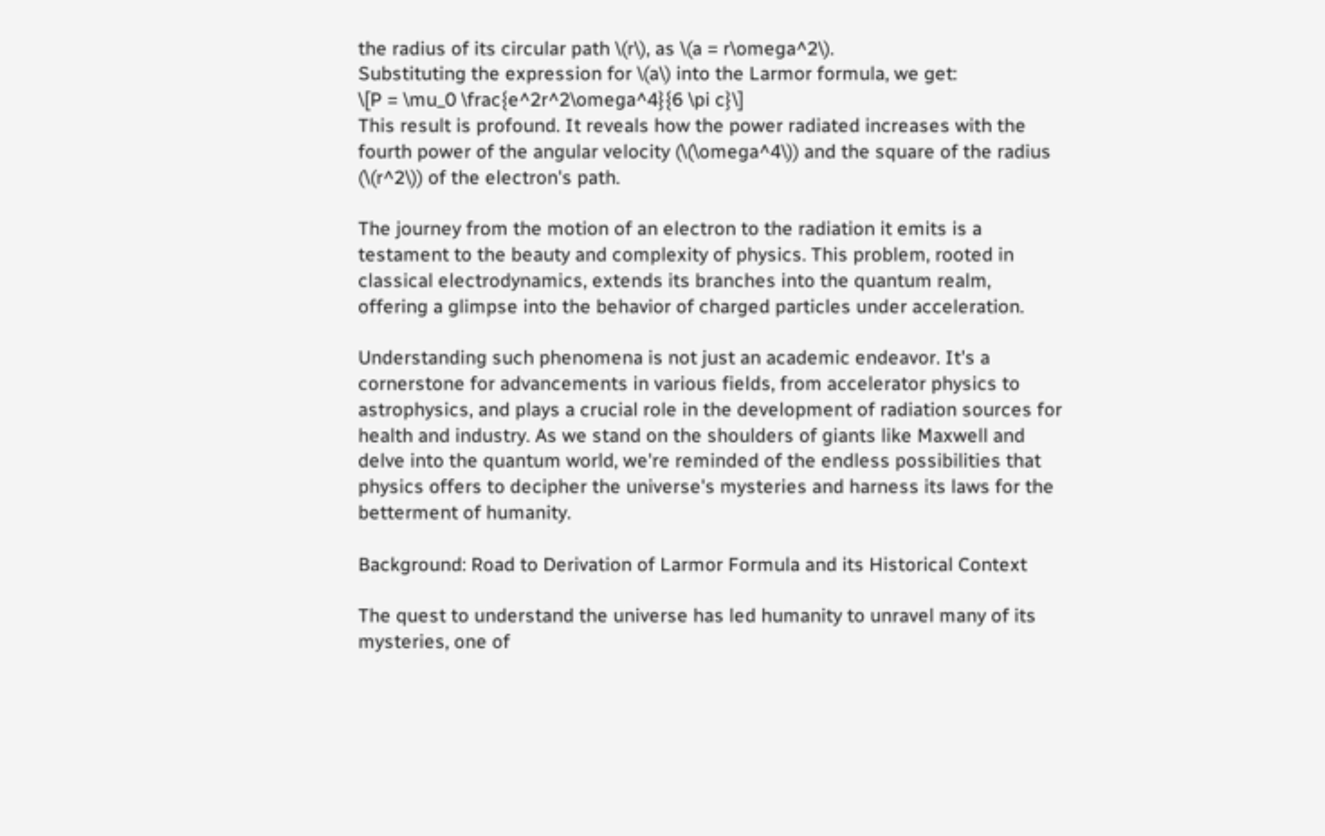the radius of its circular path \(r\), as \(a = r\omega^2\).
Substituting the expression for \(a\) into the Larmor formula, we get:
\[P = \mu_0 \frac{e^2r^2\omega^4}{6 \pi c}\]
This result is profound. It reveals how the power radiated increases with the fourth power of the angular velocity (\(\omega^4\)) and the square of the radius (\(r^2\)) of the electron's path.

The journey from the motion of an electron to the radiation it emits is a testament to the beauty and complexity of physics. This problem, rooted in classical electrodynamics, extends its branches into the quantum realm, offering a glimpse into the behavior of charged particles under acceleration.

Understanding such phenomena is not just an academic endeavor. It's a cornerstone for advancements in various fields, from accelerator physics to astrophysics, and plays a crucial role in the development of radiation sources for health and industry. As we stand on the shoulders of giants like Maxwell and delve into the quantum world, we're reminded of the endless possibilities that physics offers to decipher the universe's mysteries and harness its laws for the betterment of humanity.

Background: Road to Derivation of Larmor Formula and its Historical Context

The quest to understand the universe has led humanity to unravel many of its mysteries, one of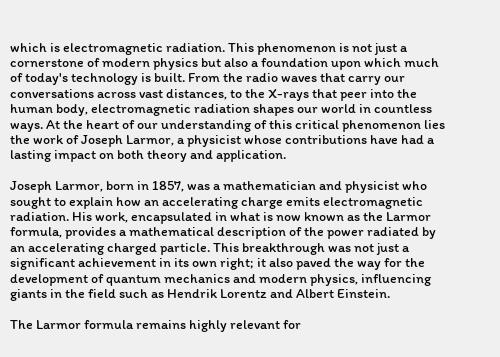which is electromagnetic radiation. This phenomenon is not just a cornerstone of modern physics but also a foundation upon which much of today's technology is built. From the radio waves that carry our conversations across vast distances, to the X-rays that peer into the human body, electromagnetic radiation shapes our world in countless ways. At the heart of our understanding of this critical phenomenon lies the work of Joseph Larmor, a physicist whose contributions have had a lasting impact on both theory and application.

Joseph Larmor, born in 1857, was a mathematician and physicist who sought to explain how an accelerating charge emits electromagnetic radiation. His work, encapsulated in what is now known as the Larmor formula, provides a mathematical description of the power radiated by an accelerating charged particle. This breakthrough was not just a significant achievement in its own right; it also paved the way for the development of quantum mechanics and modern physics, influencing giants in the field such as Hendrik Lorentz and Albert Einstein.

The Larmor formula remains highly relevant for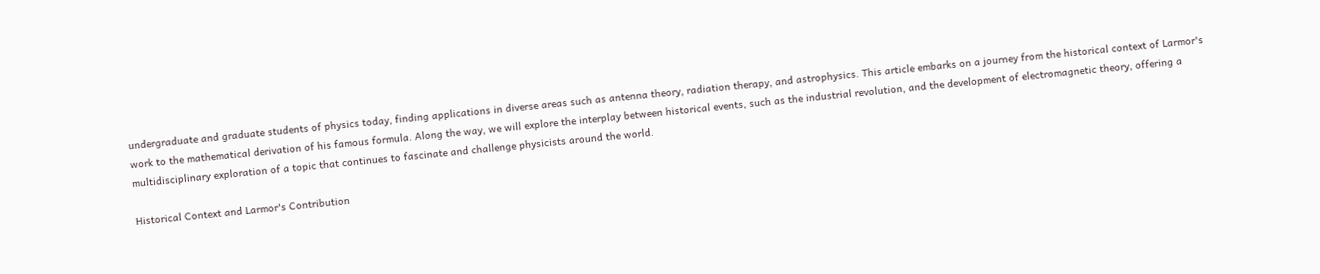undergraduate and graduate students of physics today, finding applications in diverse areas such as antenna theory, radiation therapy, and astrophysics. This article embarks on a journey from the historical context of Larmor's work to the mathematical derivation of his famous formula. Along the way, we will explore the interplay between historical events, such as the industrial revolution, and the development of electromagnetic theory, offering a multidisciplinary exploration of a topic that continues to fascinate and challenge physicists around the world.

Historical Context and Larmor's Contribution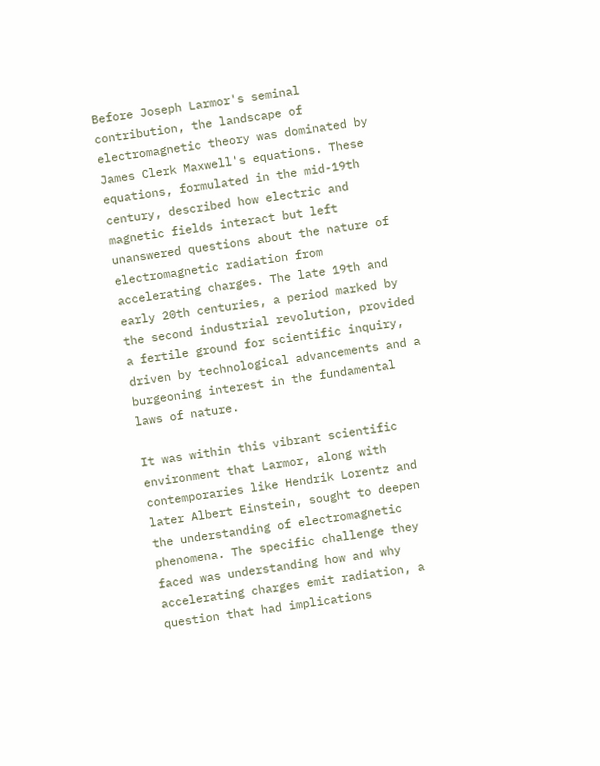Before Joseph Larmor's seminal contribution, the landscape of electromagnetic theory was dominated by James Clerk Maxwell's equations. These equations, formulated in the mid-19th century, described how electric and magnetic fields interact but left unanswered questions about the nature of electromagnetic radiation from accelerating charges. The late 19th and early 20th centuries, a period marked by the second industrial revolution, provided a fertile ground for scientific inquiry, driven by technological advancements and a burgeoning interest in the fundamental laws of nature.

It was within this vibrant scientific environment that Larmor, along with contemporaries like Hendrik Lorentz and later Albert Einstein, sought to deepen the understanding of electromagnetic phenomena. The specific challenge they faced was understanding how and why accelerating charges emit radiation, a question that had implications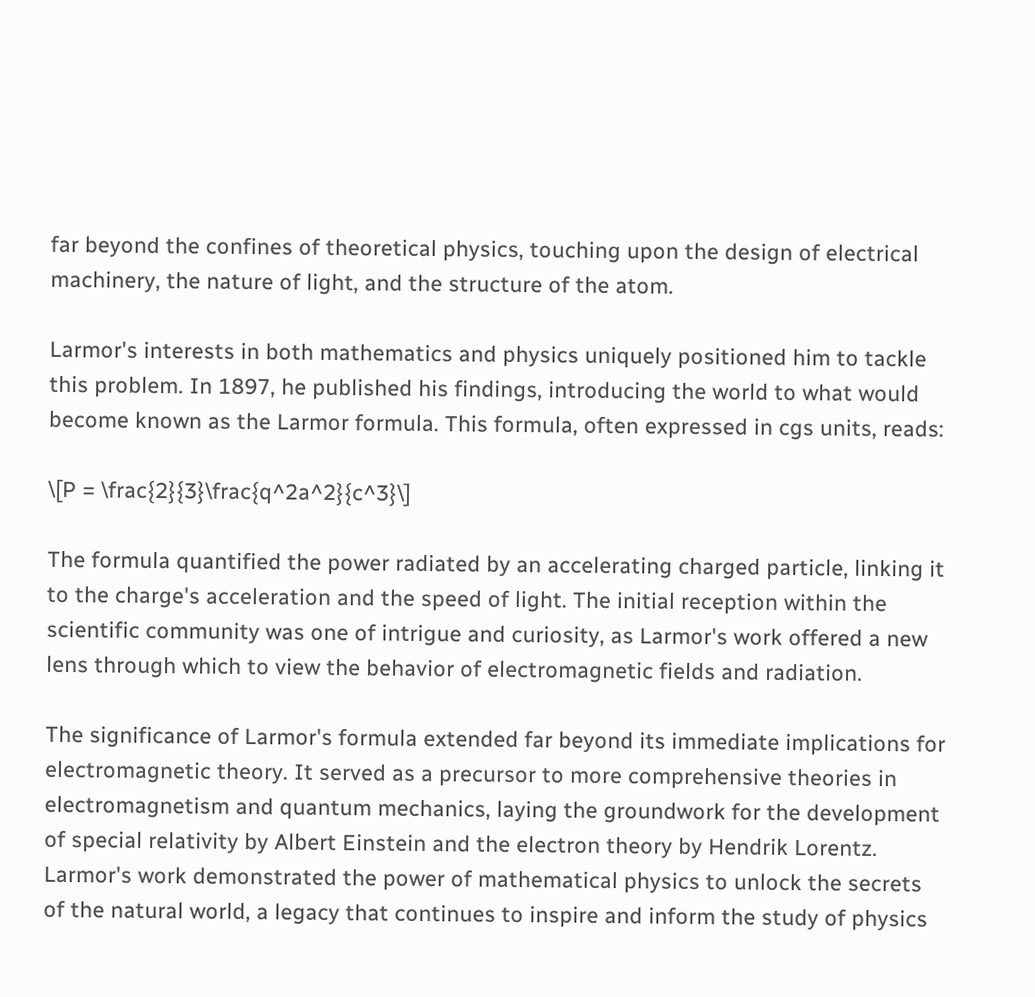far beyond the confines of theoretical physics, touching upon the design of electrical machinery, the nature of light, and the structure of the atom.

Larmor's interests in both mathematics and physics uniquely positioned him to tackle this problem. In 1897, he published his findings, introducing the world to what would become known as the Larmor formula. This formula, often expressed in cgs units, reads:

\[P = \frac{2}{3}\frac{q^2a^2}{c^3}\]

The formula quantified the power radiated by an accelerating charged particle, linking it to the charge's acceleration and the speed of light. The initial reception within the scientific community was one of intrigue and curiosity, as Larmor's work offered a new lens through which to view the behavior of electromagnetic fields and radiation.

The significance of Larmor's formula extended far beyond its immediate implications for electromagnetic theory. It served as a precursor to more comprehensive theories in electromagnetism and quantum mechanics, laying the groundwork for the development of special relativity by Albert Einstein and the electron theory by Hendrik Lorentz. Larmor's work demonstrated the power of mathematical physics to unlock the secrets of the natural world, a legacy that continues to inspire and inform the study of physics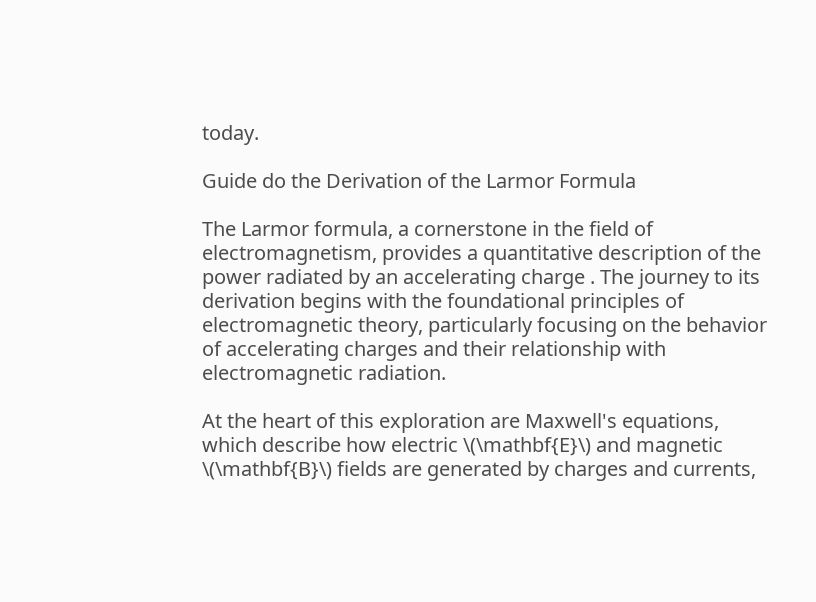today.

Guide do the Derivation of the Larmor Formula

The Larmor formula, a cornerstone in the field of electromagnetism, provides a quantitative description of the power radiated by an accelerating charge . The journey to its derivation begins with the foundational principles of electromagnetic theory, particularly focusing on the behavior of accelerating charges and their relationship with electromagnetic radiation.

At the heart of this exploration are Maxwell's equations, which describe how electric \(\mathbf{E}\) and magnetic \(\mathbf{B}\) fields are generated by charges and currents,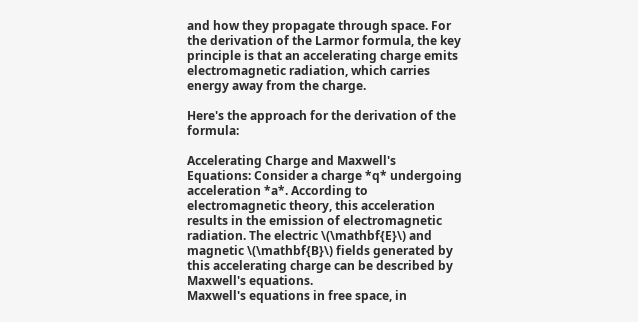and how they propagate through space. For the derivation of the Larmor formula, the key principle is that an accelerating charge emits electromagnetic radiation, which carries energy away from the charge.

Here's the approach for the derivation of the formula:

Accelerating Charge and Maxwell's Equations: Consider a charge *q* undergoing acceleration *a*. According to electromagnetic theory, this acceleration results in the emission of electromagnetic radiation. The electric \(\mathbf{E}\) and magnetic \(\mathbf{B}\) fields generated by this accelerating charge can be described by Maxwell's equations.
Maxwell's equations in free space, in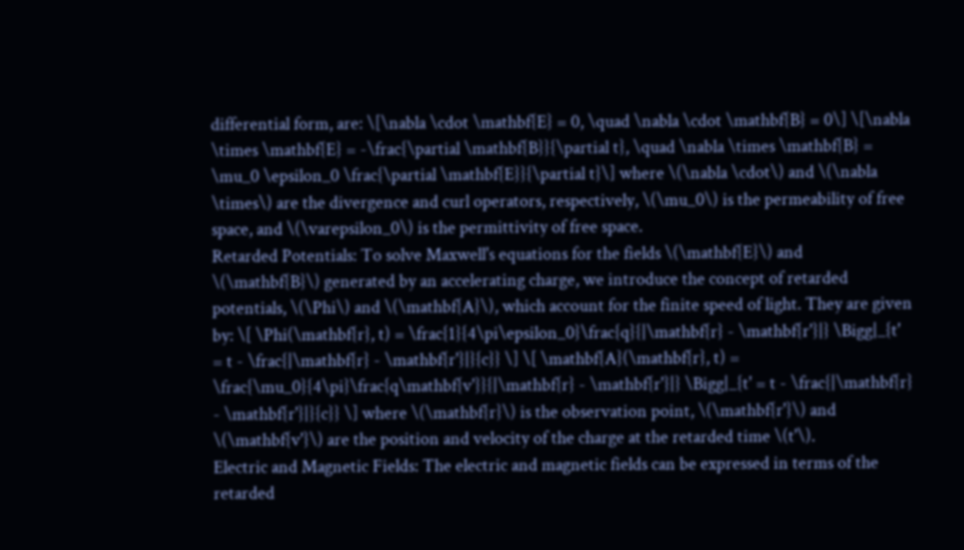differential form, are: \[\nabla \cdot \mathbf{E} = 0, \quad \nabla \cdot \mathbf{B} = 0\] \[\nabla \times \mathbf{E} = -\frac{\partial \mathbf{B}}{\partial t}, \quad \nabla \times \mathbf{B} = \mu_0 \epsilon_0 \frac{\partial \mathbf{E}}{\partial t}\] where \(\nabla \cdot\) and \(\nabla \times\) are the divergence and curl operators, respectively, \(\mu_0\) is the permeability of free space, and \(\varepsilon_0\) is the permittivity of free space.
Retarded Potentials: To solve Maxwell's equations for the fields \(\mathbf{E}\) and \(\mathbf{B}\) generated by an accelerating charge, we introduce the concept of retarded potentials, \(\Phi\) and \(\mathbf{A}\), which account for the finite speed of light. They are given by: \[ \Phi(\mathbf{r}, t) = \frac{1}{4\pi\epsilon_0}\frac{q}{|\mathbf{r} - \mathbf{r'}|} \Bigg|_{t' = t - \frac{|\mathbf{r} - \mathbf{r'}|}{c}} \] \[ \mathbf{A}(\mathbf{r}, t) = \frac{\mu_0}{4\pi}\frac{q\mathbf{v'}}{|\mathbf{r} - \mathbf{r'}|} \Bigg|_{t' = t - \frac{|\mathbf{r} - \mathbf{r'}|}{c}} \] where \(\mathbf{r}\) is the observation point, \(\mathbf{r'}\) and \(\mathbf{v'}\) are the position and velocity of the charge at the retarded time \(t'\).
Electric and Magnetic Fields: The electric and magnetic fields can be expressed in terms of the retarded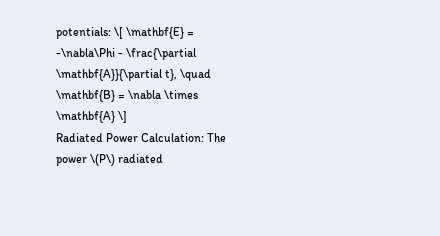potentials: \[ \mathbf{E} = -\nabla\Phi - \frac{\partial \mathbf{A}}{\partial t}, \quad \mathbf{B} = \nabla \times \mathbf{A} \]
Radiated Power Calculation: The power \(P\) radiated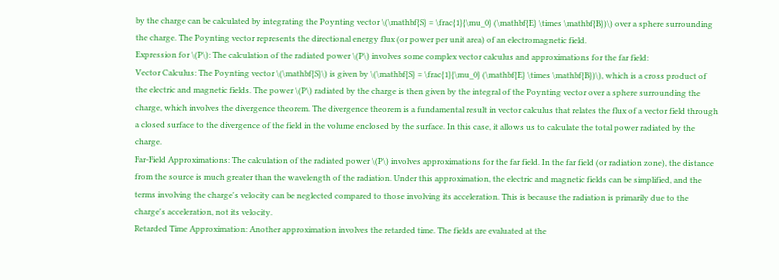by the charge can be calculated by integrating the Poynting vector \(\mathbf{S} = \frac{1}{\mu_0} (\mathbf{E} \times \mathbf{B})\) over a sphere surrounding the charge. The Poynting vector represents the directional energy flux (or power per unit area) of an electromagnetic field.
Expression for \(P\): The calculation of the radiated power \(P\) involves some complex vector calculus and approximations for the far field:
Vector Calculus: The Poynting vector \(\mathbf{S}\) is given by \(\mathbf{S} = \frac{1}{\mu_0} (\mathbf{E} \times \mathbf{B})\), which is a cross product of the electric and magnetic fields. The power \(P\) radiated by the charge is then given by the integral of the Poynting vector over a sphere surrounding the charge, which involves the divergence theorem. The divergence theorem is a fundamental result in vector calculus that relates the flux of a vector field through a closed surface to the divergence of the field in the volume enclosed by the surface. In this case, it allows us to calculate the total power radiated by the charge.
Far-Field Approximations: The calculation of the radiated power \(P\) involves approximations for the far field. In the far field (or radiation zone), the distance from the source is much greater than the wavelength of the radiation. Under this approximation, the electric and magnetic fields can be simplified, and the terms involving the charge's velocity can be neglected compared to those involving its acceleration. This is because the radiation is primarily due to the charge's acceleration, not its velocity.
Retarded Time Approximation: Another approximation involves the retarded time. The fields are evaluated at the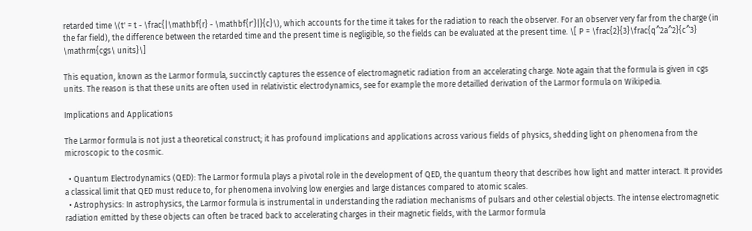retarded time \(t' = t - \frac{|\mathbf{r} - \mathbf{r'}|}{c}\), which accounts for the time it takes for the radiation to reach the observer. For an observer very far from the charge (in the far field), the difference between the retarded time and the present time is negligible, so the fields can be evaluated at the present time. \[ P = \frac{2}{3}\frac{q^2a^2}{c^3} \mathrm{cgs\ units}\]

This equation, known as the Larmor formula, succinctly captures the essence of electromagnetic radiation from an accelerating charge. Note again that the formula is given in cgs units. The reason is that these units are often used in relativistic electrodynamics, see for example the more detailled derivation of the Larmor formula on Wikipedia.

Implications and Applications

The Larmor formula is not just a theoretical construct; it has profound implications and applications across various fields of physics, shedding light on phenomena from the microscopic to the cosmic.

  • Quantum Electrodynamics (QED): The Larmor formula plays a pivotal role in the development of QED, the quantum theory that describes how light and matter interact. It provides a classical limit that QED must reduce to, for phenomena involving low energies and large distances compared to atomic scales.
  • Astrophysics: In astrophysics, the Larmor formula is instrumental in understanding the radiation mechanisms of pulsars and other celestial objects. The intense electromagnetic radiation emitted by these objects can often be traced back to accelerating charges in their magnetic fields, with the Larmor formula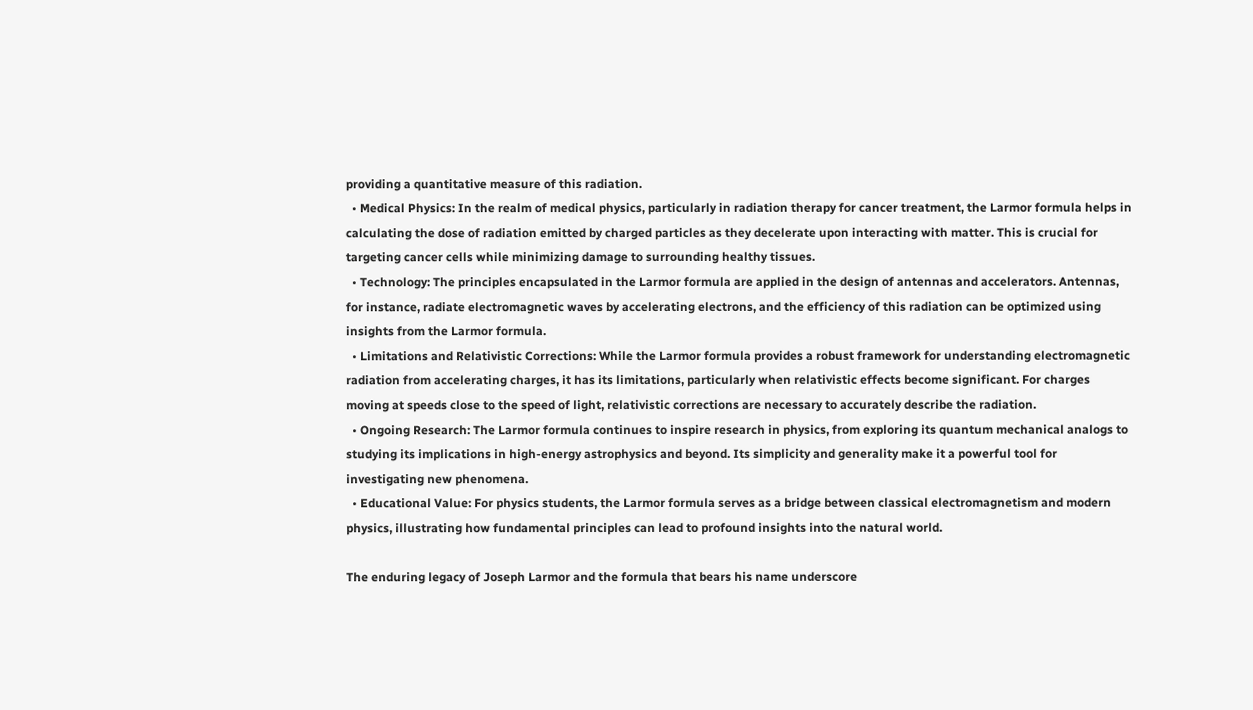providing a quantitative measure of this radiation.
  • Medical Physics: In the realm of medical physics, particularly in radiation therapy for cancer treatment, the Larmor formula helps in calculating the dose of radiation emitted by charged particles as they decelerate upon interacting with matter. This is crucial for targeting cancer cells while minimizing damage to surrounding healthy tissues.
  • Technology: The principles encapsulated in the Larmor formula are applied in the design of antennas and accelerators. Antennas, for instance, radiate electromagnetic waves by accelerating electrons, and the efficiency of this radiation can be optimized using insights from the Larmor formula.
  • Limitations and Relativistic Corrections: While the Larmor formula provides a robust framework for understanding electromagnetic radiation from accelerating charges, it has its limitations, particularly when relativistic effects become significant. For charges moving at speeds close to the speed of light, relativistic corrections are necessary to accurately describe the radiation.
  • Ongoing Research: The Larmor formula continues to inspire research in physics, from exploring its quantum mechanical analogs to studying its implications in high-energy astrophysics and beyond. Its simplicity and generality make it a powerful tool for investigating new phenomena.
  • Educational Value: For physics students, the Larmor formula serves as a bridge between classical electromagnetism and modern physics, illustrating how fundamental principles can lead to profound insights into the natural world.

The enduring legacy of Joseph Larmor and the formula that bears his name underscore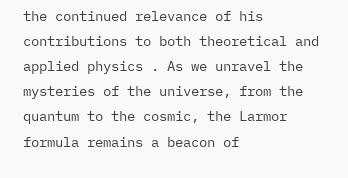the continued relevance of his contributions to both theoretical and applied physics . As we unravel the mysteries of the universe, from the quantum to the cosmic, the Larmor formula remains a beacon of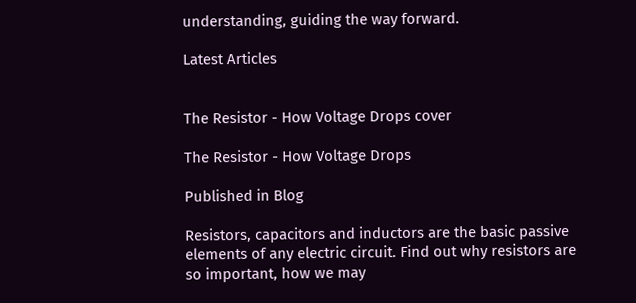understanding, guiding the way forward.

Latest Articles


The Resistor - How Voltage Drops cover

The Resistor - How Voltage Drops

Published in Blog

Resistors, capacitors and inductors are the basic passive elements of any electric circuit. Find out why resistors are so important, how we may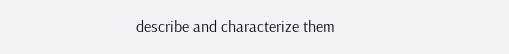describe and characterize them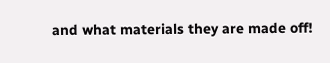and what materials they are made off!